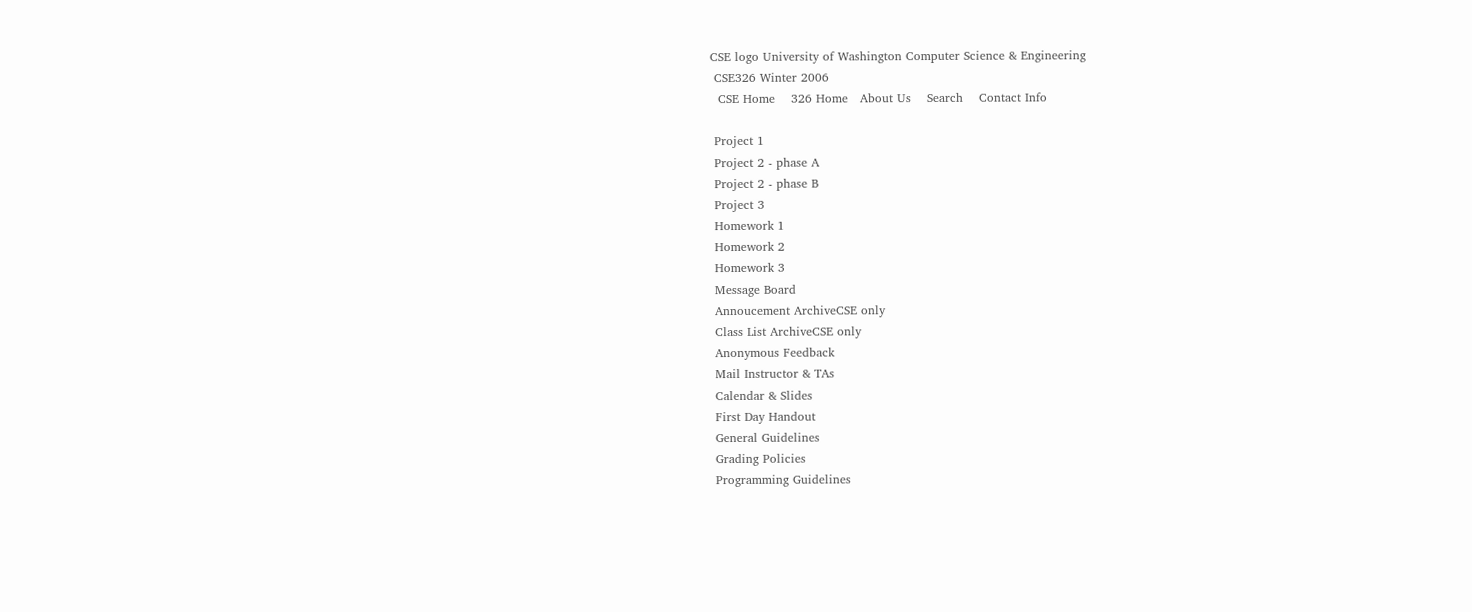CSE logo University of Washington Computer Science & Engineering
 CSE326 Winter 2006
  CSE Home    326 Home   About Us    Search    Contact Info

 Project 1
 Project 2 - phase A
 Project 2 - phase B
 Project 3
 Homework 1
 Homework 2
 Homework 3
 Message Board
 Annoucement ArchiveCSE only
 Class List ArchiveCSE only
 Anonymous Feedback
 Mail Instructor & TAs
 Calendar & Slides
 First Day Handout
 General Guidelines
 Grading Policies
 Programming Guidelines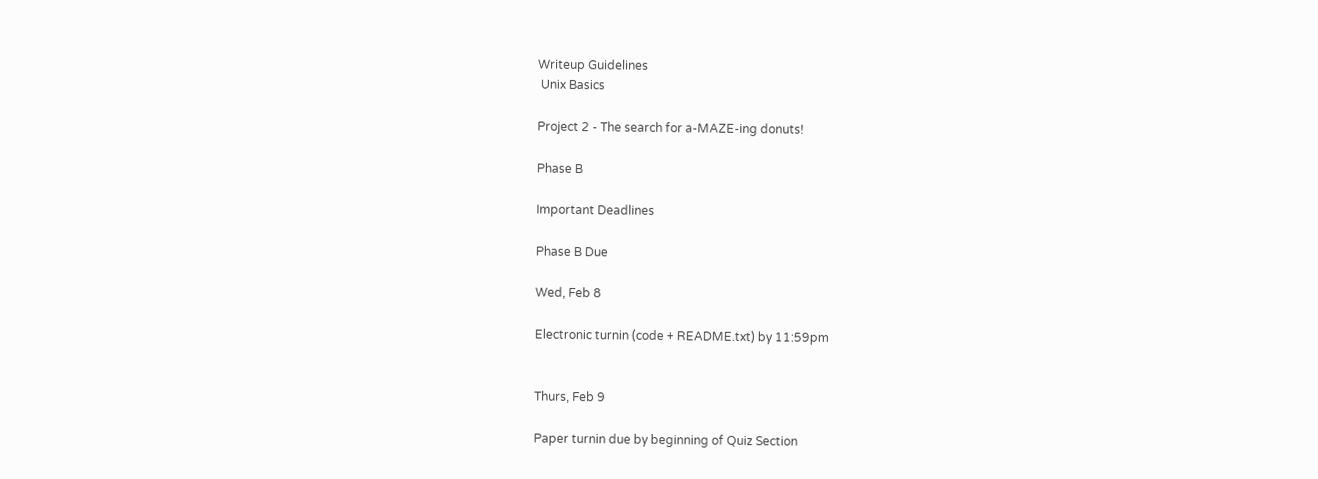Writeup Guidelines
 Unix Basics

Project 2 - The search for a-MAZE-ing donuts!

Phase B

Important Deadlines

Phase B Due

Wed, Feb 8

Electronic turnin (code + README.txt) by 11:59pm


Thurs, Feb 9

Paper turnin due by beginning of Quiz Section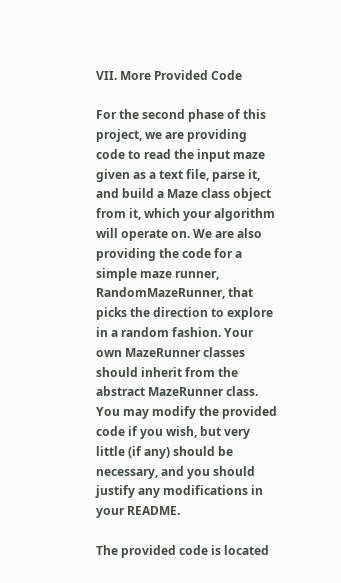VII. More Provided Code

For the second phase of this project, we are providing code to read the input maze given as a text file, parse it, and build a Maze class object from it, which your algorithm will operate on. We are also providing the code for a simple maze runner, RandomMazeRunner, that picks the direction to explore in a random fashion. Your own MazeRunner classes should inherit from the abstract MazeRunner class. You may modify the provided code if you wish, but very little (if any) should be necessary, and you should justify any modifications in your README.

The provided code is located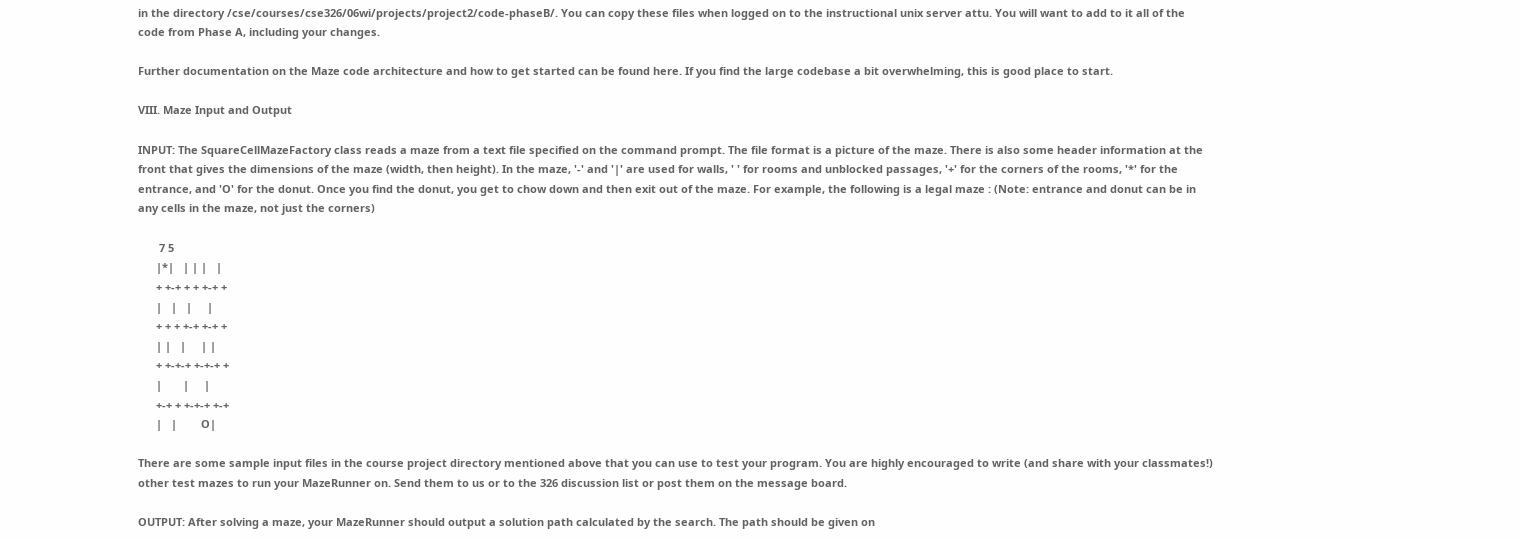in the directory /cse/courses/cse326/06wi/projects/project2/code-phaseB/. You can copy these files when logged on to the instructional unix server attu. You will want to add to it all of the code from Phase A, including your changes.

Further documentation on the Maze code architecture and how to get started can be found here. If you find the large codebase a bit overwhelming, this is good place to start.

VIII. Maze Input and Output

INPUT: The SquareCellMazeFactory class reads a maze from a text file specified on the command prompt. The file format is a picture of the maze. There is also some header information at the front that gives the dimensions of the maze (width, then height). In the maze, '-' and '|' are used for walls, ' ' for rooms and unblocked passages, '+' for the corners of the rooms, '*' for the entrance, and 'O' for the donut. Once you find the donut, you get to chow down and then exit out of the maze. For example, the following is a legal maze : (Note: entrance and donut can be in any cells in the maze, not just the corners)

       7 5
      |*|   | | |   |
      + +-+ + + +-+ +
      |   |   |     |
      + + + +-+ +-+ +
      | |   |     | |
      + +-+-+ +-+-+ +
      |       |     |
      +-+ + +-+-+ +-+
      |   |        O|

There are some sample input files in the course project directory mentioned above that you can use to test your program. You are highly encouraged to write (and share with your classmates!) other test mazes to run your MazeRunner on. Send them to us or to the 326 discussion list or post them on the message board.

OUTPUT: After solving a maze, your MazeRunner should output a solution path calculated by the search. The path should be given on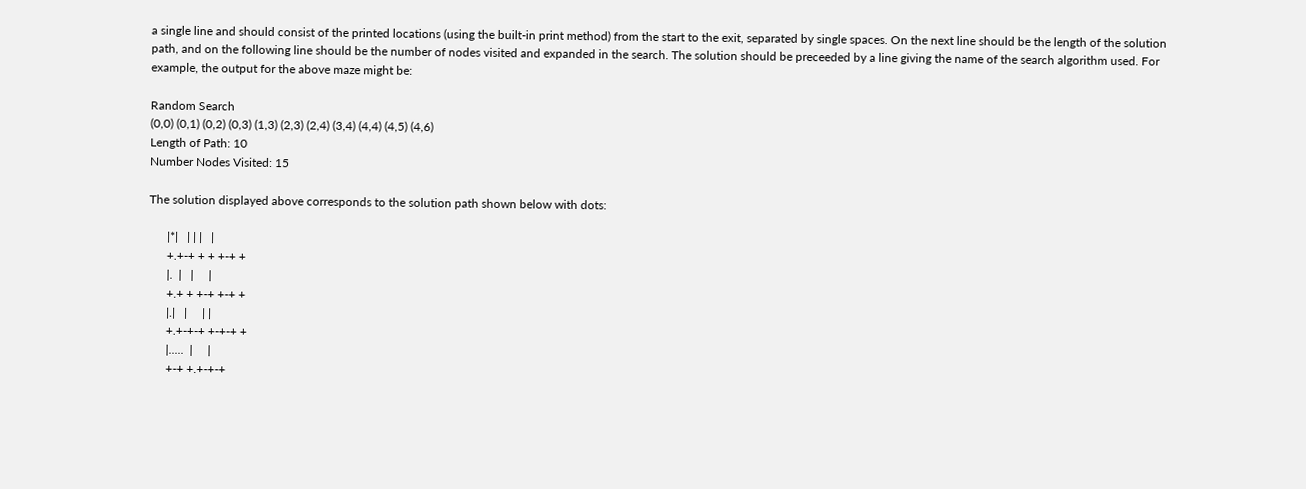a single line and should consist of the printed locations (using the built-in print method) from the start to the exit, separated by single spaces. On the next line should be the length of the solution path, and on the following line should be the number of nodes visited and expanded in the search. The solution should be preceeded by a line giving the name of the search algorithm used. For example, the output for the above maze might be:

Random Search
(0,0) (0,1) (0,2) (0,3) (1,3) (2,3) (2,4) (3,4) (4,4) (4,5) (4,6)
Length of Path: 10
Number Nodes Visited: 15

The solution displayed above corresponds to the solution path shown below with dots:

      |*|   | | |   |
      +.+-+ + + +-+ +
      |.  |   |     |
      +.+ + +-+ +-+ +
      |.|   |     | |
      +.+-+-+ +-+-+ +
      |.....  |     |
      +-+ +.+-+-+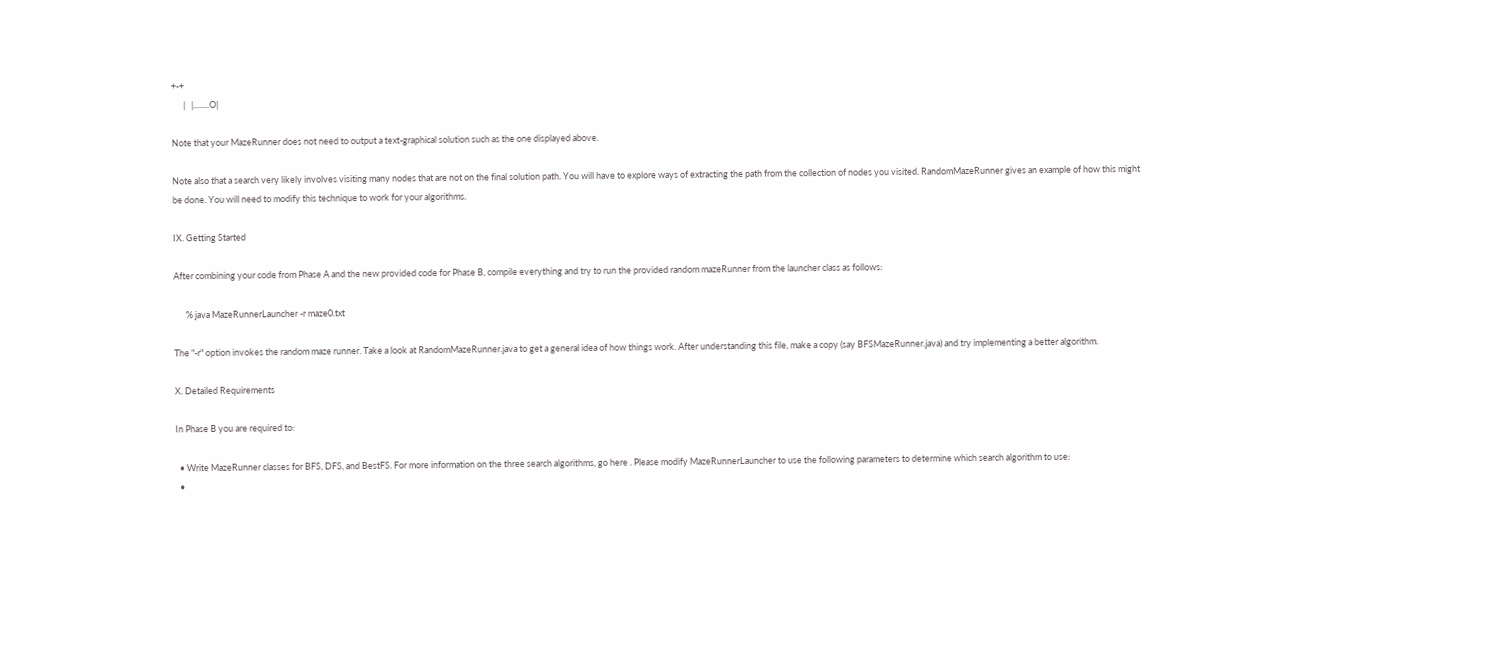+-+
      |   |........O|

Note that your MazeRunner does not need to output a text-graphical solution such as the one displayed above.

Note also that a search very likely involves visiting many nodes that are not on the final solution path. You will have to explore ways of extracting the path from the collection of nodes you visited. RandomMazeRunner gives an example of how this might be done. You will need to modify this technique to work for your algorithms.

IX. Getting Started

After combining your code from Phase A and the new provided code for Phase B, compile everything and try to run the provided random mazeRunner from the launcher class as follows:

      % java MazeRunnerLauncher -r maze0.txt

The "-r" option invokes the random maze runner. Take a look at RandomMazeRunner.java to get a general idea of how things work. After understanding this file, make a copy (say BFSMazeRunner.java) and try implementing a better algorithm.

X. Detailed Requirements

In Phase B you are required to:

  • Write MazeRunner classes for BFS, DFS, and BestFS. For more information on the three search algorithms, go here . Please modify MazeRunnerLauncher to use the following parameters to determine which search algorithm to use:
  •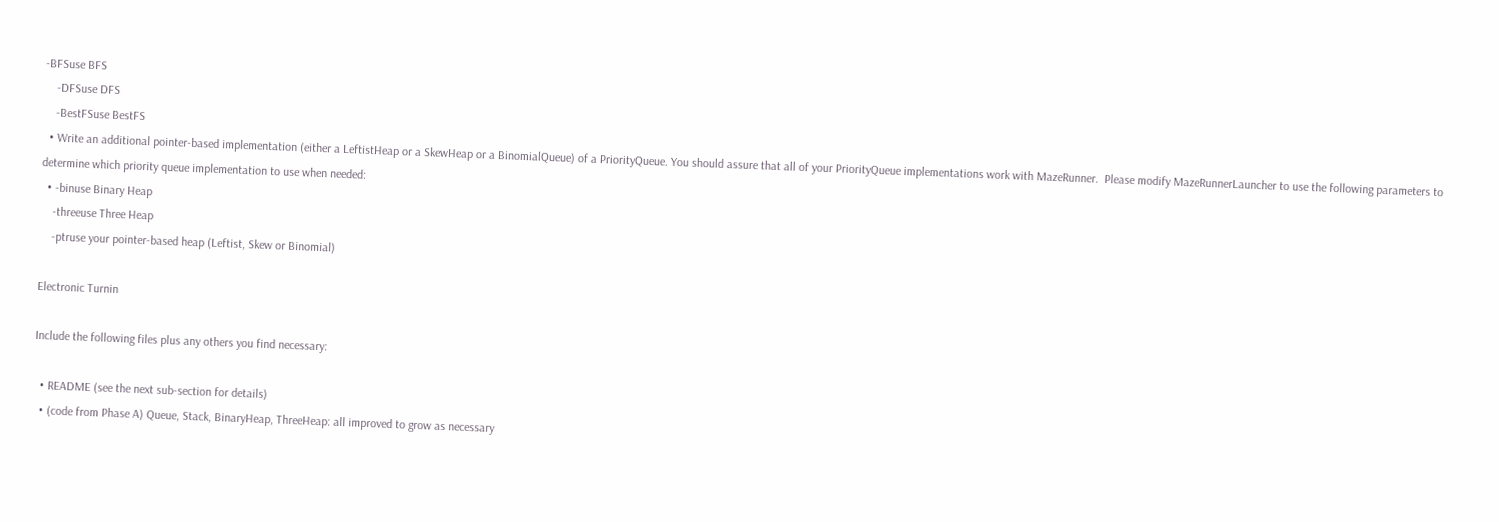-BFSuse BFS
    -DFSuse DFS
    -BestFSuse BestFS
  • Write an additional pointer-based implementation (either a LeftistHeap or a SkewHeap or a BinomialQueue) of a PriorityQueue. You should assure that all of your PriorityQueue implementations work with MazeRunner.  Please modify MazeRunnerLauncher to use the following parameters to determine which priority queue implementation to use when needed:
  • -binuse Binary Heap
    -threeuse Three Heap
    -ptruse your pointer-based heap (Leftist, Skew or Binomial)

Electronic Turnin

Include the following files plus any others you find necessary:

  • README (see the next sub-section for details)
  • (code from Phase A) Queue, Stack, BinaryHeap, ThreeHeap: all improved to grow as necessary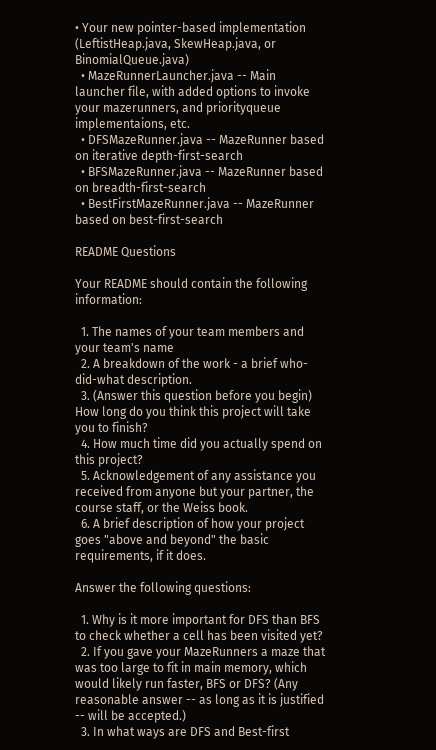• Your new pointer-based implementation (LeftistHeap.java, SkewHeap.java, or BinomialQueue.java)
  • MazeRunnerLauncher.java -- Main launcher file, with added options to invoke your mazerunners, and priorityqueue implementaions, etc.
  • DFSMazeRunner.java -- MazeRunner based on iterative depth-first-search
  • BFSMazeRunner.java -- MazeRunner based on breadth-first-search
  • BestFirstMazeRunner.java -- MazeRunner based on best-first-search

README Questions

Your README should contain the following information:

  1. The names of your team members and your team's name
  2. A breakdown of the work - a brief who-did-what description.
  3. (Answer this question before you begin) How long do you think this project will take you to finish?
  4. How much time did you actually spend on this project?
  5. Acknowledgement of any assistance you received from anyone but your partner, the course staff, or the Weiss book.
  6. A brief description of how your project goes "above and beyond" the basic requirements, if it does.

Answer the following questions:

  1. Why is it more important for DFS than BFS to check whether a cell has been visited yet?
  2. If you gave your MazeRunners a maze that was too large to fit in main memory, which would likely run faster, BFS or DFS? (Any reasonable answer -- as long as it is justified -- will be accepted.)
  3. In what ways are DFS and Best-first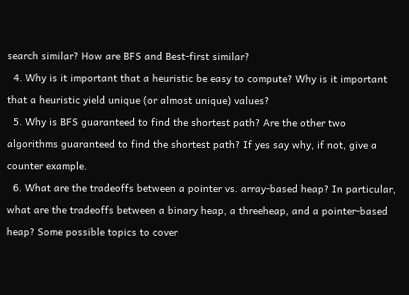search similar? How are BFS and Best-first similar?
  4. Why is it important that a heuristic be easy to compute? Why is it important that a heuristic yield unique (or almost unique) values?
  5. Why is BFS guaranteed to find the shortest path? Are the other two algorithms guaranteed to find the shortest path? If yes say why, if not, give a counter example.
  6. What are the tradeoffs between a pointer vs. array-based heap? In particular, what are the tradeoffs between a binary heap, a threeheap, and a pointer-based heap? Some possible topics to cover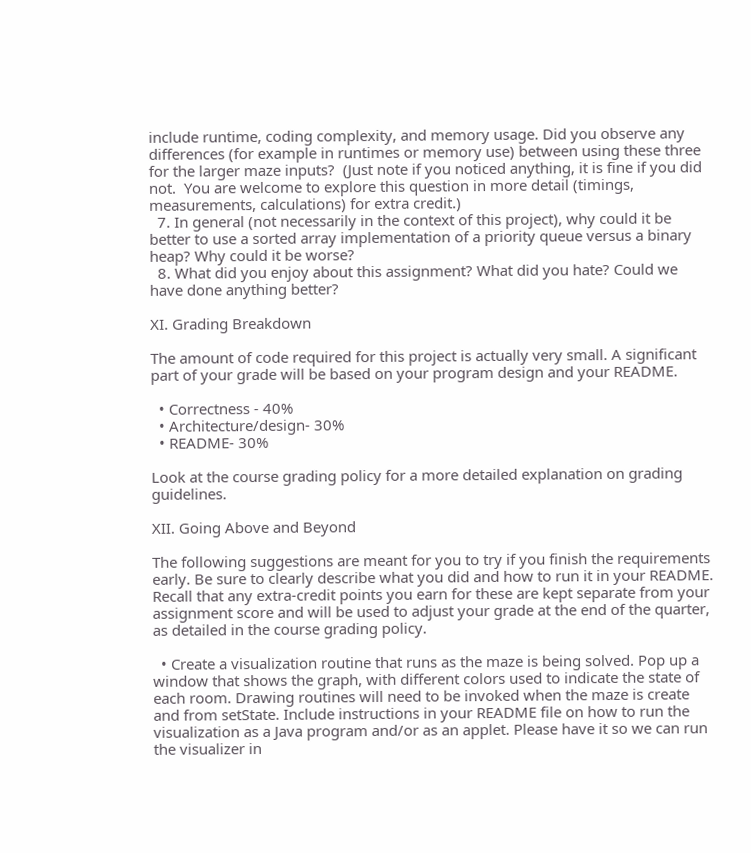include runtime, coding complexity, and memory usage. Did you observe any differences (for example in runtimes or memory use) between using these three for the larger maze inputs?  (Just note if you noticed anything, it is fine if you did not.  You are welcome to explore this question in more detail (timings, measurements, calculations) for extra credit.)
  7. In general (not necessarily in the context of this project), why could it be better to use a sorted array implementation of a priority queue versus a binary heap? Why could it be worse?
  8. What did you enjoy about this assignment? What did you hate? Could we have done anything better?

XI. Grading Breakdown

The amount of code required for this project is actually very small. A significant part of your grade will be based on your program design and your README.

  • Correctness - 40%
  • Architecture/design- 30%
  • README- 30%

Look at the course grading policy for a more detailed explanation on grading guidelines.

XII. Going Above and Beyond

The following suggestions are meant for you to try if you finish the requirements early. Be sure to clearly describe what you did and how to run it in your README. Recall that any extra-credit points you earn for these are kept separate from your assignment score and will be used to adjust your grade at the end of the quarter, as detailed in the course grading policy.

  • Create a visualization routine that runs as the maze is being solved. Pop up a window that shows the graph, with different colors used to indicate the state of each room. Drawing routines will need to be invoked when the maze is create and from setState. Include instructions in your README file on how to run the visualization as a Java program and/or as an applet. Please have it so we can run the visualizer in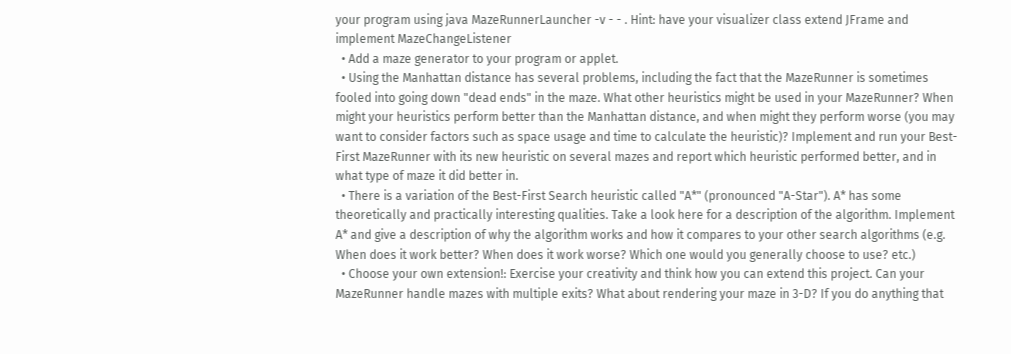your program using java MazeRunnerLauncher -v - - . Hint: have your visualizer class extend JFrame and implement MazeChangeListener
  • Add a maze generator to your program or applet.
  • Using the Manhattan distance has several problems, including the fact that the MazeRunner is sometimes fooled into going down "dead ends" in the maze. What other heuristics might be used in your MazeRunner? When might your heuristics perform better than the Manhattan distance, and when might they perform worse (you may want to consider factors such as space usage and time to calculate the heuristic)? Implement and run your Best-First MazeRunner with its new heuristic on several mazes and report which heuristic performed better, and in what type of maze it did better in.
  • There is a variation of the Best-First Search heuristic called "A*" (pronounced "A-Star"). A* has some theoretically and practically interesting qualities. Take a look here for a description of the algorithm. Implement A* and give a description of why the algorithm works and how it compares to your other search algorithms (e.g. When does it work better? When does it work worse? Which one would you generally choose to use? etc.)
  • Choose your own extension!: Exercise your creativity and think how you can extend this project. Can your MazeRunner handle mazes with multiple exits? What about rendering your maze in 3-D? If you do anything that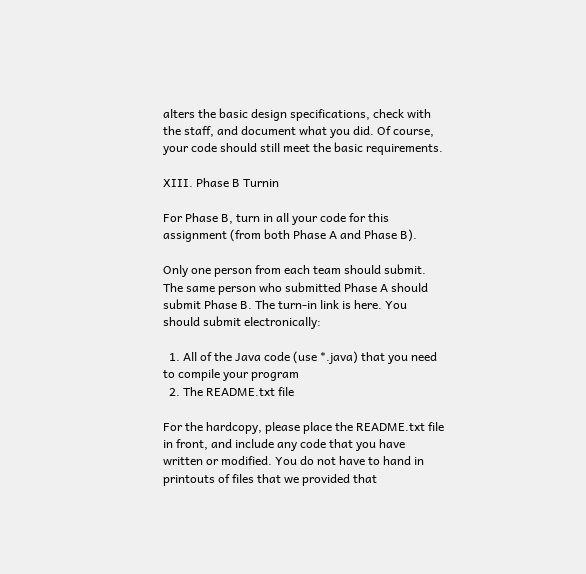alters the basic design specifications, check with the staff, and document what you did. Of course, your code should still meet the basic requirements.

XIII. Phase B Turnin

For Phase B, turn in all your code for this assignment (from both Phase A and Phase B).

Only one person from each team should submit. The same person who submitted Phase A should submit Phase B. The turn-in link is here. You should submit electronically:

  1. All of the Java code (use *.java) that you need to compile your program
  2. The README.txt file

For the hardcopy, please place the README.txt file in front, and include any code that you have written or modified. You do not have to hand in printouts of files that we provided that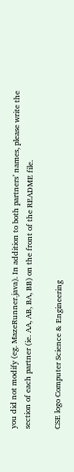you did not modify (eg. MazeRunner.java). In addition to both partners’ names, please write the section of each partner (ie. AA, AB, BA, BB) on the front of the README file.

CSE logo Computer Science & Engineering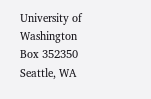University of Washington
Box 352350
Seattle, WA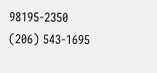98195-2350
(206) 543-1695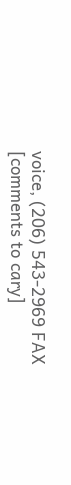voice, (206) 543-2969 FAX
[comments to cary]